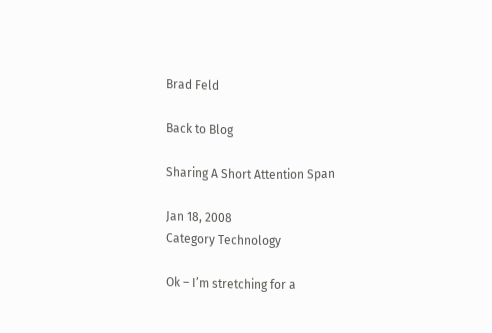Brad Feld

Back to Blog

Sharing A Short Attention Span

Jan 18, 2008
Category Technology

Ok – I’m stretching for a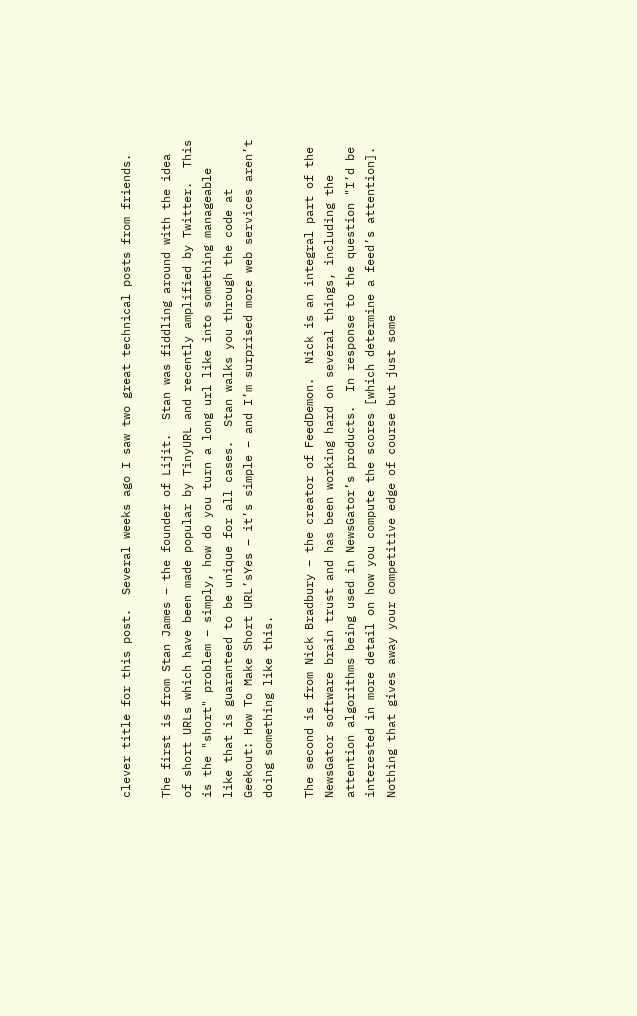clever title for this post.  Several weeks ago I saw two great technical posts from friends.

The first is from Stan James – the founder of Lijit.  Stan was fiddling around with the idea of short URLs which have been made popular by TinyURL and recently amplified by Twitter.  This is the "short" problem – simply, how do you turn a long url like into something manageable like that is guaranteed to be unique for all cases.  Stan walks you through the code at Geekout: How To Make Short URL’sYes – it’s simple – and I’m surprised more web services aren’t doing something like this.

The second is from Nick Bradbury – the creator of FeedDemon.  Nick is an integral part of the NewsGator software brain trust and has been working hard on several things, including the attention algorithms being used in NewsGator’s products.  In response to the question "I’d be interested in more detail on how you compute the scores [which determine a feed’s attention]. Nothing that gives away your competitive edge of course but just some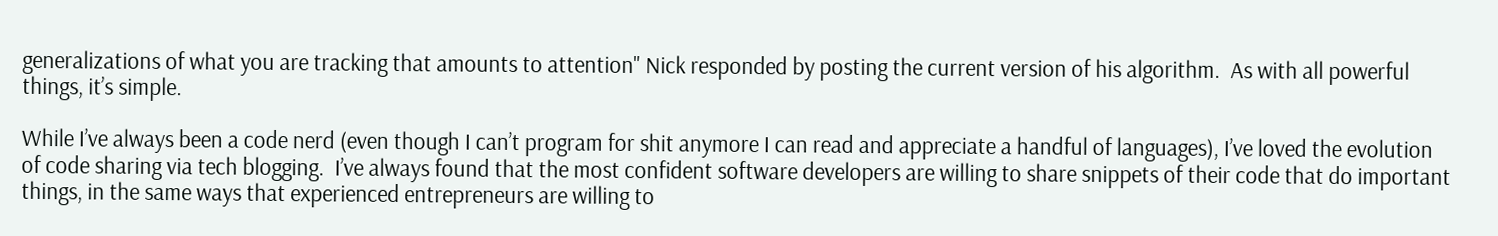generalizations of what you are tracking that amounts to attention" Nick responded by posting the current version of his algorithm.  As with all powerful things, it’s simple.

While I’ve always been a code nerd (even though I can’t program for shit anymore I can read and appreciate a handful of languages), I’ve loved the evolution of code sharing via tech blogging.  I’ve always found that the most confident software developers are willing to share snippets of their code that do important things, in the same ways that experienced entrepreneurs are willing to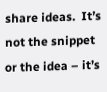share ideas.  It’s not the snippet or the idea – it’s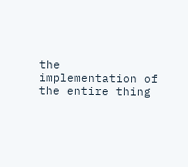the implementation of the entire thing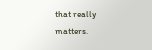that really matters.